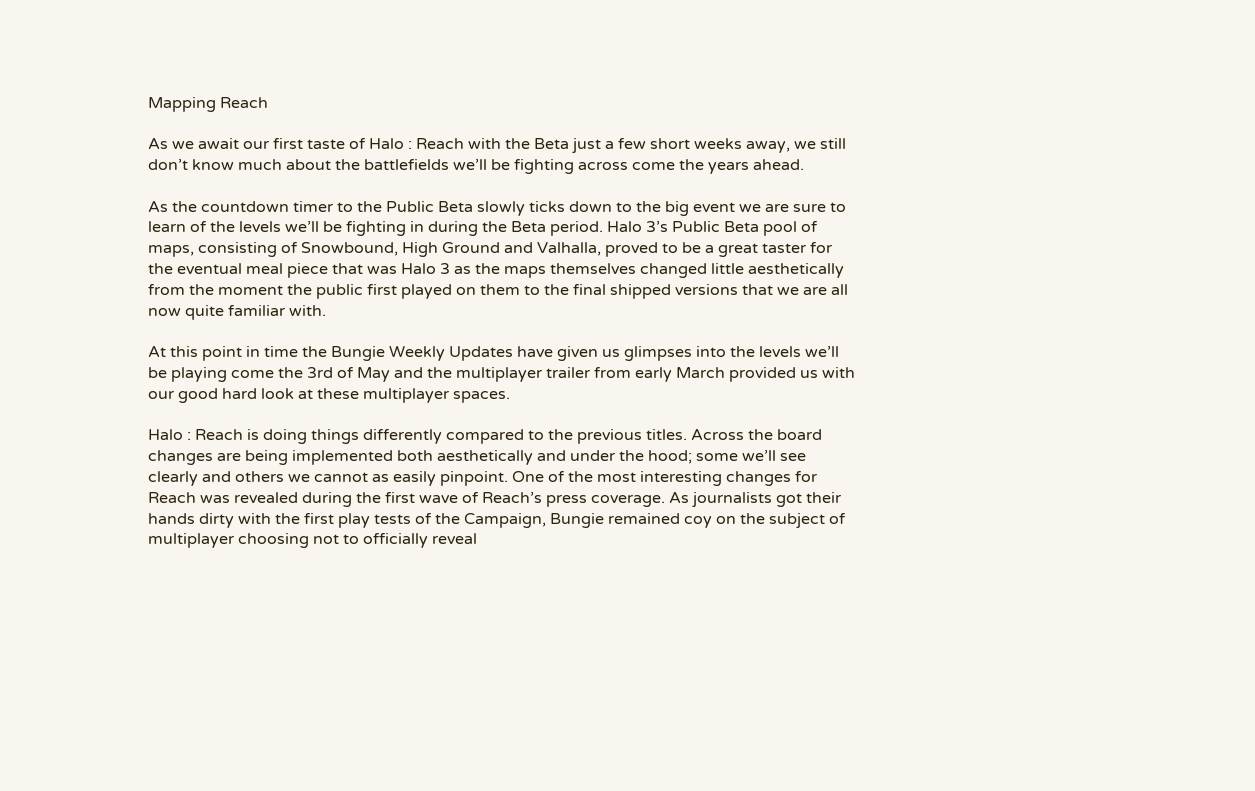Mapping Reach

As we await our first taste of Halo : Reach with the Beta just a few short weeks away, we still don’t know much about the battlefields we’ll be fighting across come the years ahead.

As the countdown timer to the Public Beta slowly ticks down to the big event we are sure to learn of the levels we’ll be fighting in during the Beta period. Halo 3’s Public Beta pool of maps, consisting of Snowbound, High Ground and Valhalla, proved to be a great taster for the eventual meal piece that was Halo 3 as the maps themselves changed little aesthetically from the moment the public first played on them to the final shipped versions that we are all now quite familiar with.

At this point in time the Bungie Weekly Updates have given us glimpses into the levels we’ll be playing come the 3rd of May and the multiplayer trailer from early March provided us with our good hard look at these multiplayer spaces.

Halo : Reach is doing things differently compared to the previous titles. Across the board changes are being implemented both aesthetically and under the hood; some we’ll see clearly and others we cannot as easily pinpoint. One of the most interesting changes for Reach was revealed during the first wave of Reach’s press coverage. As journalists got their hands dirty with the first play tests of the Campaign, Bungie remained coy on the subject of multiplayer choosing not to officially reveal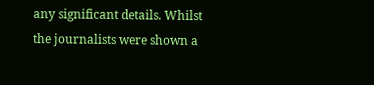any significant details. Whilst the journalists were shown a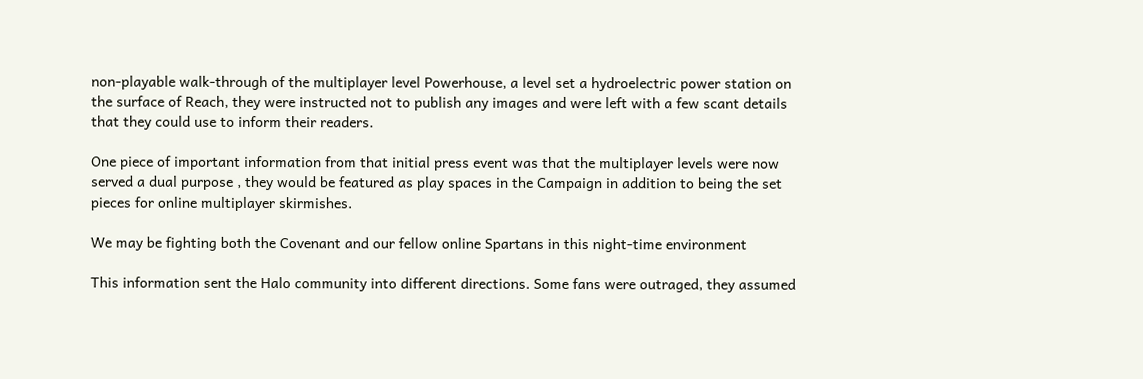non-playable walk-through of the multiplayer level Powerhouse, a level set a hydroelectric power station on the surface of Reach, they were instructed not to publish any images and were left with a few scant details that they could use to inform their readers.

One piece of important information from that initial press event was that the multiplayer levels were now served a dual purpose , they would be featured as play spaces in the Campaign in addition to being the set pieces for online multiplayer skirmishes.

We may be fighting both the Covenant and our fellow online Spartans in this night-time environment

This information sent the Halo community into different directions. Some fans were outraged, they assumed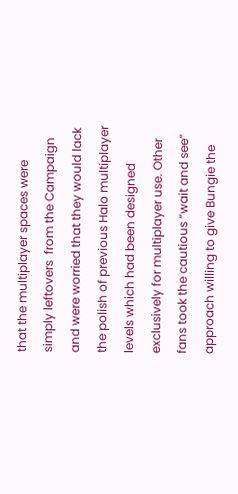that the multiplayer spaces were simply leftovers  from the Campaign and were worried that they would lack the polish of previous Halo multiplayer levels which had been designed exclusively for multiplayer use. Other fans took the cautious “wait and see” approach willing to give Bungie the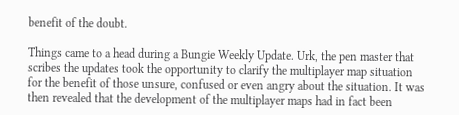benefit of the doubt.

Things came to a head during a Bungie Weekly Update. Urk, the pen master that scribes the updates took the opportunity to clarify the multiplayer map situation for the benefit of those unsure, confused or even angry about the situation. It was then revealed that the development of the multiplayer maps had in fact been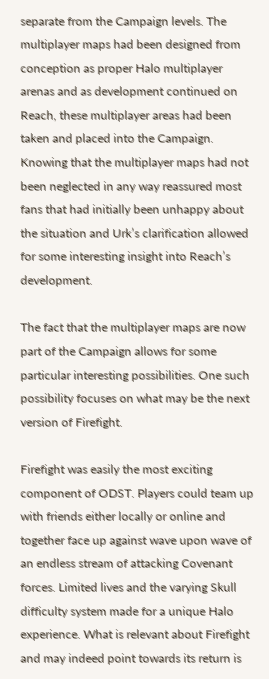separate from the Campaign levels. The multiplayer maps had been designed from conception as proper Halo multiplayer arenas and as development continued on Reach, these multiplayer areas had been taken and placed into the Campaign. Knowing that the multiplayer maps had not been neglected in any way reassured most fans that had initially been unhappy about the situation and Urk’s clarification allowed for some interesting insight into Reach’s development.

The fact that the multiplayer maps are now part of the Campaign allows for some particular interesting possibilities. One such possibility focuses on what may be the next version of Firefight.

Firefight was easily the most exciting component of ODST. Players could team up with friends either locally or online and together face up against wave upon wave of an endless stream of attacking Covenant forces. Limited lives and the varying Skull difficulty system made for a unique Halo experience. What is relevant about Firefight and may indeed point towards its return is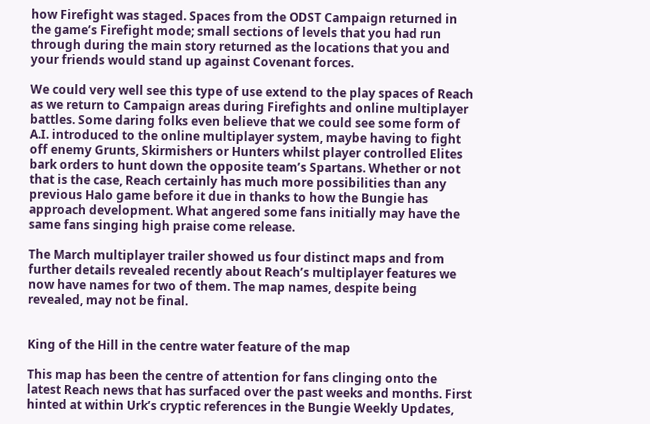how Firefight was staged. Spaces from the ODST Campaign returned in the game’s Firefight mode; small sections of levels that you had run through during the main story returned as the locations that you and your friends would stand up against Covenant forces.

We could very well see this type of use extend to the play spaces of Reach as we return to Campaign areas during Firefights and online multiplayer battles. Some daring folks even believe that we could see some form of A.I. introduced to the online multiplayer system, maybe having to fight off enemy Grunts, Skirmishers or Hunters whilst player controlled Elites bark orders to hunt down the opposite team’s Spartans. Whether or not that is the case, Reach certainly has much more possibilities than any previous Halo game before it due in thanks to how the Bungie has approach development. What angered some fans initially may have the same fans singing high praise come release.

The March multiplayer trailer showed us four distinct maps and from further details revealed recently about Reach’s multiplayer features we now have names for two of them. The map names, despite being revealed, may not be final.


King of the Hill in the centre water feature of the map

This map has been the centre of attention for fans clinging onto the latest Reach news that has surfaced over the past weeks and months. First hinted at within Urk’s cryptic references in the Bungie Weekly Updates,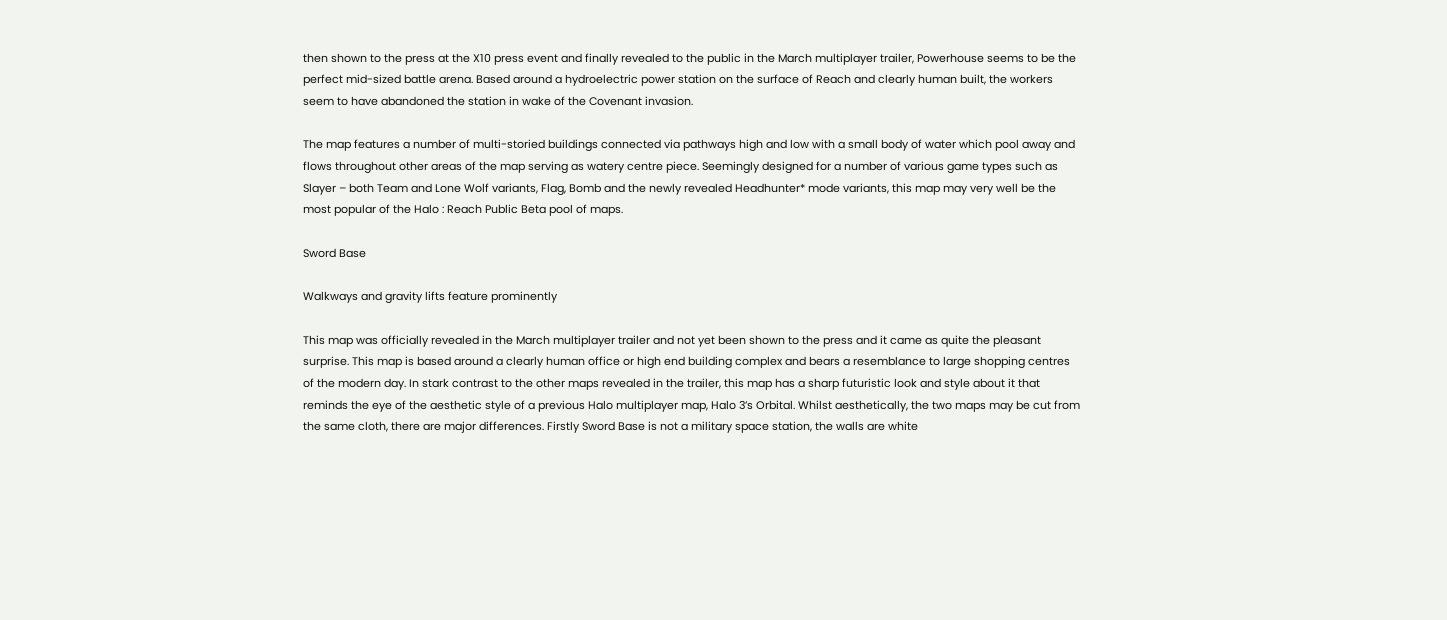then shown to the press at the X10 press event and finally revealed to the public in the March multiplayer trailer, Powerhouse seems to be the perfect mid-sized battle arena. Based around a hydroelectric power station on the surface of Reach and clearly human built, the workers seem to have abandoned the station in wake of the Covenant invasion.

The map features a number of multi-storied buildings connected via pathways high and low with a small body of water which pool away and flows throughout other areas of the map serving as watery centre piece. Seemingly designed for a number of various game types such as Slayer – both Team and Lone Wolf variants, Flag, Bomb and the newly revealed Headhunter* mode variants, this map may very well be the most popular of the Halo : Reach Public Beta pool of maps.

Sword Base

Walkways and gravity lifts feature prominently

This map was officially revealed in the March multiplayer trailer and not yet been shown to the press and it came as quite the pleasant surprise. This map is based around a clearly human office or high end building complex and bears a resemblance to large shopping centres of the modern day. In stark contrast to the other maps revealed in the trailer, this map has a sharp futuristic look and style about it that reminds the eye of the aesthetic style of a previous Halo multiplayer map, Halo 3’s Orbital. Whilst aesthetically, the two maps may be cut from the same cloth, there are major differences. Firstly Sword Base is not a military space station, the walls are white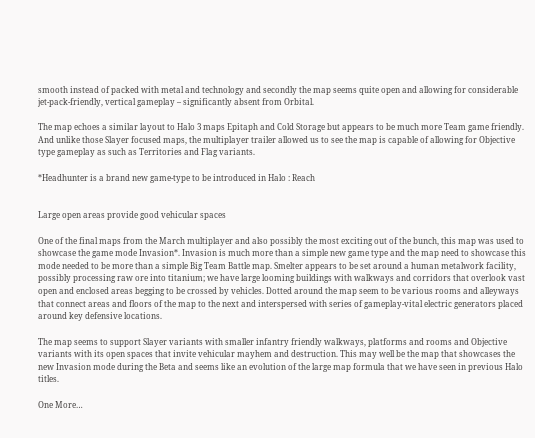smooth instead of packed with metal and technology and secondly the map seems quite open and allowing for considerable jet-pack-friendly, vertical gameplay – significantly absent from Orbital.

The map echoes a similar layout to Halo 3 maps Epitaph and Cold Storage but appears to be much more Team game friendly. And unlike those Slayer focused maps, the multiplayer trailer allowed us to see the map is capable of allowing for Objective type gameplay as such as Territories and Flag variants.

*Headhunter is a brand new game-type to be introduced in Halo : Reach


Large open areas provide good vehicular spaces

One of the final maps from the March multiplayer and also possibly the most exciting out of the bunch, this map was used to showcase the game mode Invasion*. Invasion is much more than a simple new game type and the map need to showcase this mode needed to be more than a simple Big Team Battle map. Smelter appears to be set around a human metalwork facility, possibly processing raw ore into titanium; we have large looming buildings with walkways and corridors that overlook vast open and enclosed areas begging to be crossed by vehicles. Dotted around the map seem to be various rooms and alleyways that connect areas and floors of the map to the next and interspersed with series of gameplay-vital electric generators placed around key defensive locations.

The map seems to support Slayer variants with smaller infantry friendly walkways, platforms and rooms and Objective variants with its open spaces that invite vehicular mayhem and destruction. This may well be the map that showcases the new Invasion mode during the Beta and seems like an evolution of the large map formula that we have seen in previous Halo titles.

One More…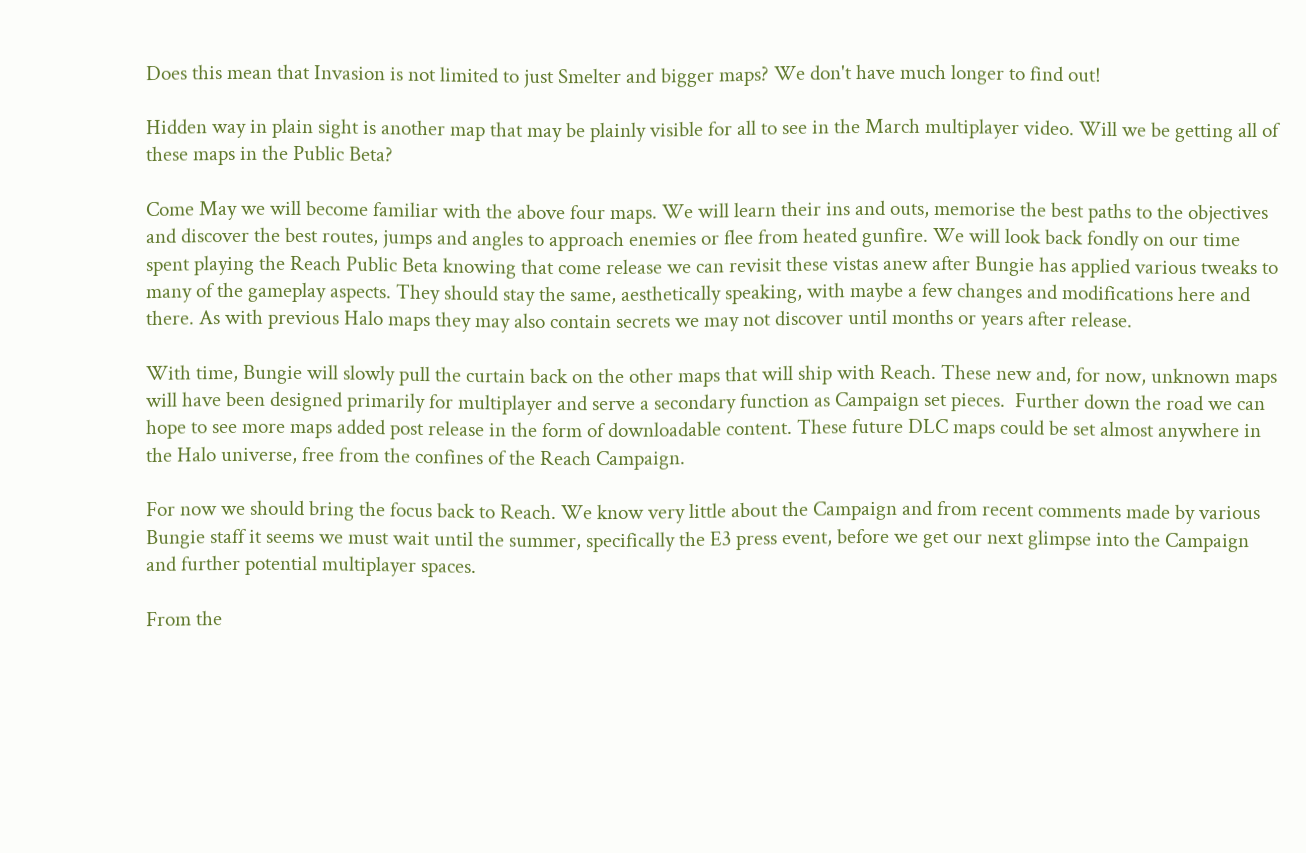Does this mean that Invasion is not limited to just Smelter and bigger maps? We don't have much longer to find out!

Hidden way in plain sight is another map that may be plainly visible for all to see in the March multiplayer video. Will we be getting all of these maps in the Public Beta?

Come May we will become familiar with the above four maps. We will learn their ins and outs, memorise the best paths to the objectives and discover the best routes, jumps and angles to approach enemies or flee from heated gunfire. We will look back fondly on our time spent playing the Reach Public Beta knowing that come release we can revisit these vistas anew after Bungie has applied various tweaks to many of the gameplay aspects. They should stay the same, aesthetically speaking, with maybe a few changes and modifications here and there. As with previous Halo maps they may also contain secrets we may not discover until months or years after release.

With time, Bungie will slowly pull the curtain back on the other maps that will ship with Reach. These new and, for now, unknown maps will have been designed primarily for multiplayer and serve a secondary function as Campaign set pieces.  Further down the road we can hope to see more maps added post release in the form of downloadable content. These future DLC maps could be set almost anywhere in the Halo universe, free from the confines of the Reach Campaign.

For now we should bring the focus back to Reach. We know very little about the Campaign and from recent comments made by various Bungie staff it seems we must wait until the summer, specifically the E3 press event, before we get our next glimpse into the Campaign and further potential multiplayer spaces.

From the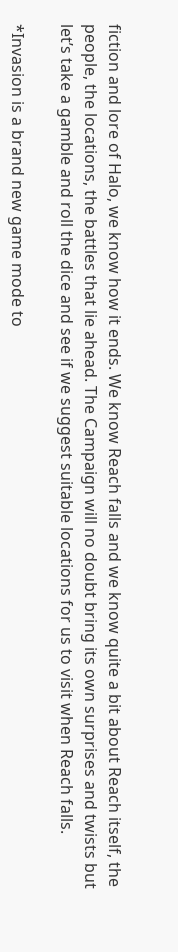fiction and lore of Halo, we know how it ends. We know Reach falls and we know quite a bit about Reach itself, the people, the locations, the battles that lie ahead. The Campaign will no doubt bring its own surprises and twists but let’s take a gamble and roll the dice and see if we suggest suitable locations for us to visit when Reach falls.

*Invasion is a brand new game mode to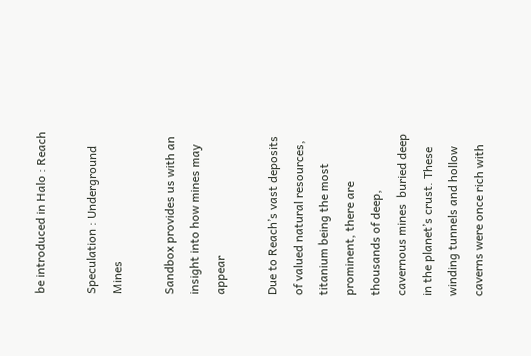be introduced in Halo : Reach

Speculation : Underground Mines

Sandbox provides us with an insight into how mines may appear

Due to Reach’s vast deposits of valued natural resources, titanium being the most prominent, there are thousands of deep, cavernous mines  buried deep in the planet’s crust. These winding tunnels and hollow caverns were once rich with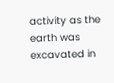activity as the earth was excavated in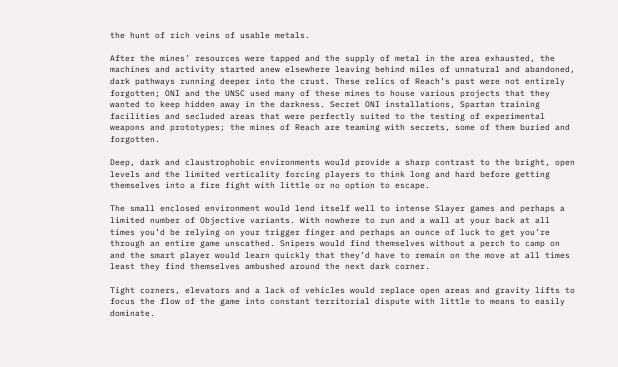the hunt of rich veins of usable metals.

After the mines’ resources were tapped and the supply of metal in the area exhausted, the machines and activity started anew elsewhere leaving behind miles of unnatural and abandoned, dark pathways running deeper into the crust. These relics of Reach’s past were not entirely forgotten; ONI and the UNSC used many of these mines to house various projects that they wanted to keep hidden away in the darkness. Secret ONI installations, Spartan training facilities and secluded areas that were perfectly suited to the testing of experimental weapons and prototypes; the mines of Reach are teaming with secrets, some of them buried and forgotten.

Deep, dark and claustrophobic environments would provide a sharp contrast to the bright, open levels and the limited verticality forcing players to think long and hard before getting themselves into a fire fight with little or no option to escape.

The small enclosed environment would lend itself well to intense Slayer games and perhaps a limited number of Objective variants. With nowhere to run and a wall at your back at all times you’d be relying on your trigger finger and perhaps an ounce of luck to get you’re through an entire game unscathed. Snipers would find themselves without a perch to camp on and the smart player would learn quickly that they’d have to remain on the move at all times least they find themselves ambushed around the next dark corner.

Tight corners, elevators and a lack of vehicles would replace open areas and gravity lifts to focus the flow of the game into constant territorial dispute with little to means to easily dominate.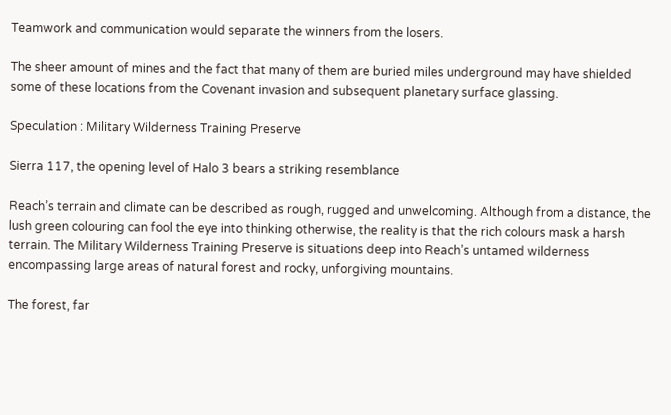Teamwork and communication would separate the winners from the losers.

The sheer amount of mines and the fact that many of them are buried miles underground may have shielded some of these locations from the Covenant invasion and subsequent planetary surface glassing.

Speculation : Military Wilderness Training Preserve

Sierra 117, the opening level of Halo 3 bears a striking resemblance

Reach’s terrain and climate can be described as rough, rugged and unwelcoming. Although from a distance, the lush green colouring can fool the eye into thinking otherwise, the reality is that the rich colours mask a harsh terrain. The Military Wilderness Training Preserve is situations deep into Reach’s untamed wilderness encompassing large areas of natural forest and rocky, unforgiving mountains.

The forest, far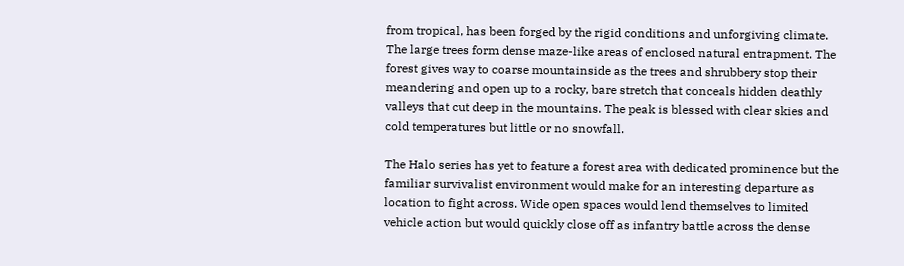from tropical, has been forged by the rigid conditions and unforgiving climate. The large trees form dense maze-like areas of enclosed natural entrapment. The forest gives way to coarse mountainside as the trees and shrubbery stop their meandering and open up to a rocky, bare stretch that conceals hidden deathly valleys that cut deep in the mountains. The peak is blessed with clear skies and cold temperatures but little or no snowfall.

The Halo series has yet to feature a forest area with dedicated prominence but the familiar survivalist environment would make for an interesting departure as location to fight across. Wide open spaces would lend themselves to limited vehicle action but would quickly close off as infantry battle across the dense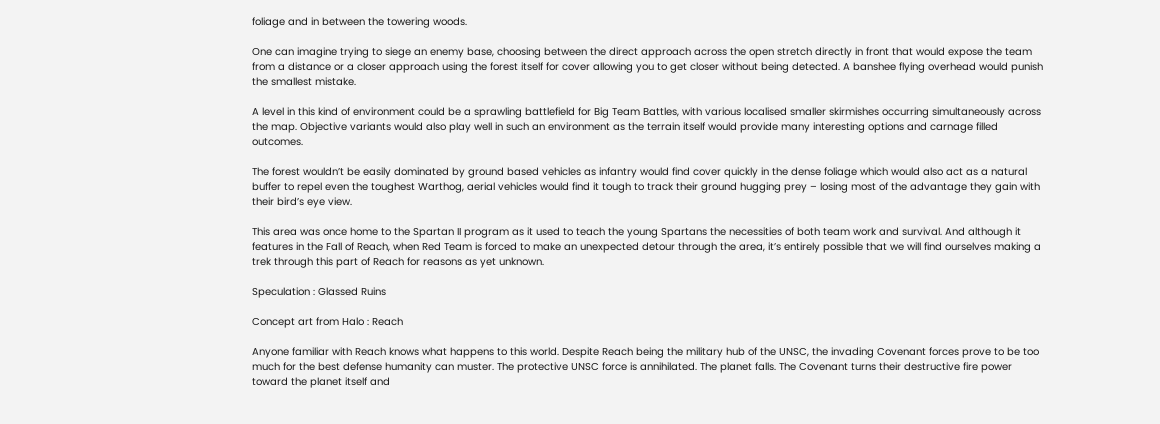foliage and in between the towering woods.

One can imagine trying to siege an enemy base, choosing between the direct approach across the open stretch directly in front that would expose the team from a distance or a closer approach using the forest itself for cover allowing you to get closer without being detected. A banshee flying overhead would punish the smallest mistake.

A level in this kind of environment could be a sprawling battlefield for Big Team Battles, with various localised smaller skirmishes occurring simultaneously across the map. Objective variants would also play well in such an environment as the terrain itself would provide many interesting options and carnage filled outcomes.

The forest wouldn’t be easily dominated by ground based vehicles as infantry would find cover quickly in the dense foliage which would also act as a natural buffer to repel even the toughest Warthog, aerial vehicles would find it tough to track their ground hugging prey – losing most of the advantage they gain with their bird’s eye view.

This area was once home to the Spartan II program as it used to teach the young Spartans the necessities of both team work and survival. And although it features in the Fall of Reach, when Red Team is forced to make an unexpected detour through the area, it’s entirely possible that we will find ourselves making a trek through this part of Reach for reasons as yet unknown.

Speculation : Glassed Ruins

Concept art from Halo : Reach

Anyone familiar with Reach knows what happens to this world. Despite Reach being the military hub of the UNSC, the invading Covenant forces prove to be too much for the best defense humanity can muster. The protective UNSC force is annihilated. The planet falls. The Covenant turns their destructive fire power toward the planet itself and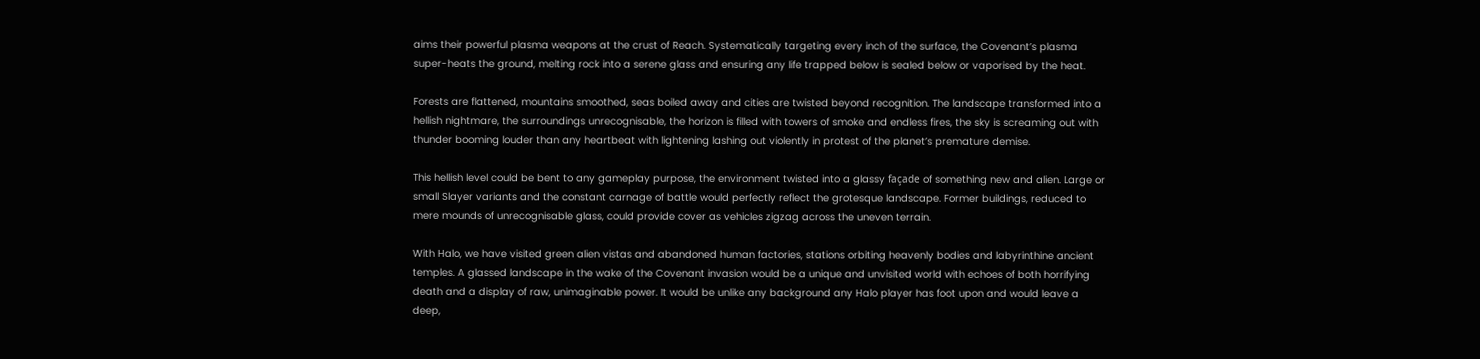aims their powerful plasma weapons at the crust of Reach. Systematically targeting every inch of the surface, the Covenant’s plasma super-heats the ground, melting rock into a serene glass and ensuring any life trapped below is sealed below or vaporised by the heat.

Forests are flattened, mountains smoothed, seas boiled away and cities are twisted beyond recognition. The landscape transformed into a hellish nightmare, the surroundings unrecognisable, the horizon is filled with towers of smoke and endless fires, the sky is screaming out with thunder booming louder than any heartbeat with lightening lashing out violently in protest of the planet’s premature demise.

This hellish level could be bent to any gameplay purpose, the environment twisted into a glassy façade of something new and alien. Large or small Slayer variants and the constant carnage of battle would perfectly reflect the grotesque landscape. Former buildings, reduced to mere mounds of unrecognisable glass, could provide cover as vehicles zigzag across the uneven terrain.

With Halo, we have visited green alien vistas and abandoned human factories, stations orbiting heavenly bodies and labyrinthine ancient temples. A glassed landscape in the wake of the Covenant invasion would be a unique and unvisited world with echoes of both horrifying death and a display of raw, unimaginable power. It would be unlike any background any Halo player has foot upon and would leave a deep,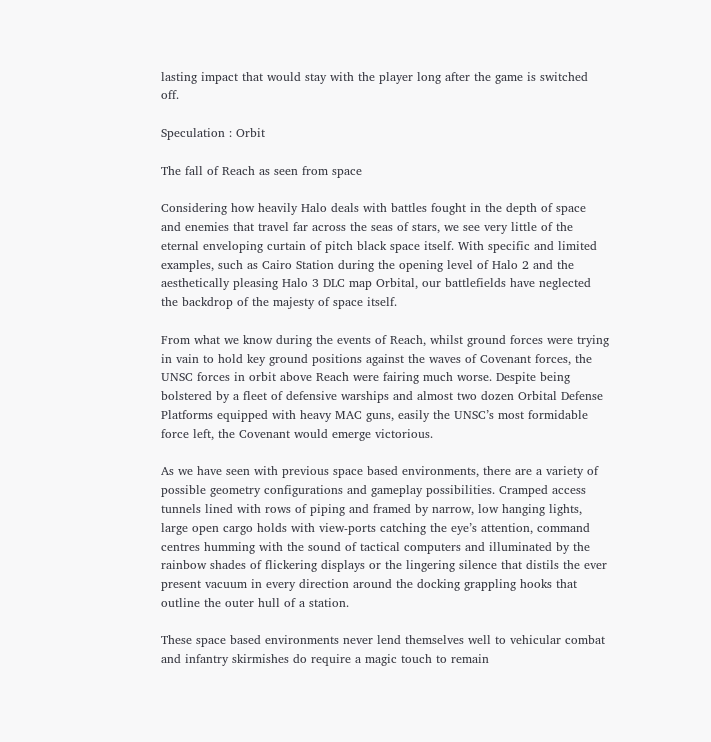lasting impact that would stay with the player long after the game is switched off.

Speculation : Orbit

The fall of Reach as seen from space

Considering how heavily Halo deals with battles fought in the depth of space and enemies that travel far across the seas of stars, we see very little of the eternal enveloping curtain of pitch black space itself. With specific and limited examples, such as Cairo Station during the opening level of Halo 2 and the aesthetically pleasing Halo 3 DLC map Orbital, our battlefields have neglected the backdrop of the majesty of space itself.

From what we know during the events of Reach, whilst ground forces were trying in vain to hold key ground positions against the waves of Covenant forces, the UNSC forces in orbit above Reach were fairing much worse. Despite being bolstered by a fleet of defensive warships and almost two dozen Orbital Defense Platforms equipped with heavy MAC guns, easily the UNSC’s most formidable force left, the Covenant would emerge victorious.

As we have seen with previous space based environments, there are a variety of possible geometry configurations and gameplay possibilities. Cramped access tunnels lined with rows of piping and framed by narrow, low hanging lights, large open cargo holds with view-ports catching the eye’s attention, command centres humming with the sound of tactical computers and illuminated by the rainbow shades of flickering displays or the lingering silence that distils the ever present vacuum in every direction around the docking grappling hooks that outline the outer hull of a station.

These space based environments never lend themselves well to vehicular combat and infantry skirmishes do require a magic touch to remain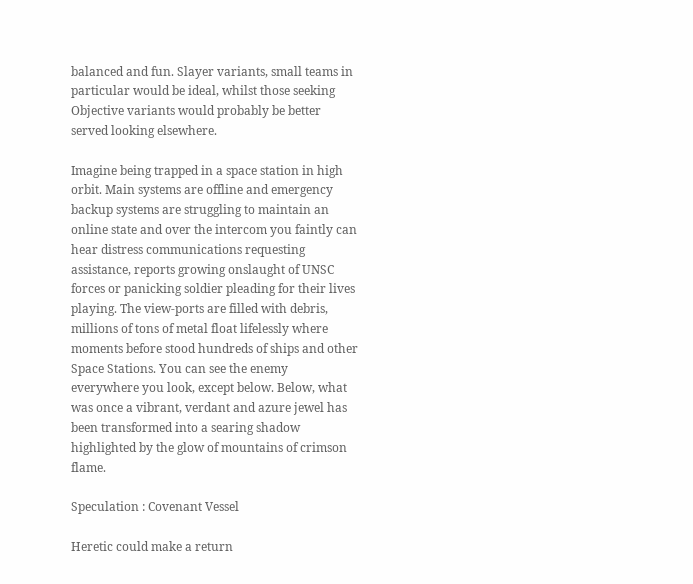balanced and fun. Slayer variants, small teams in particular would be ideal, whilst those seeking Objective variants would probably be better served looking elsewhere.

Imagine being trapped in a space station in high orbit. Main systems are offline and emergency backup systems are struggling to maintain an online state and over the intercom you faintly can hear distress communications requesting assistance, reports growing onslaught of UNSC forces or panicking soldier pleading for their lives playing. The view-ports are filled with debris, millions of tons of metal float lifelessly where moments before stood hundreds of ships and other Space Stations. You can see the enemy everywhere you look, except below. Below, what was once a vibrant, verdant and azure jewel has been transformed into a searing shadow highlighted by the glow of mountains of crimson flame.

Speculation : Covenant Vessel

Heretic could make a return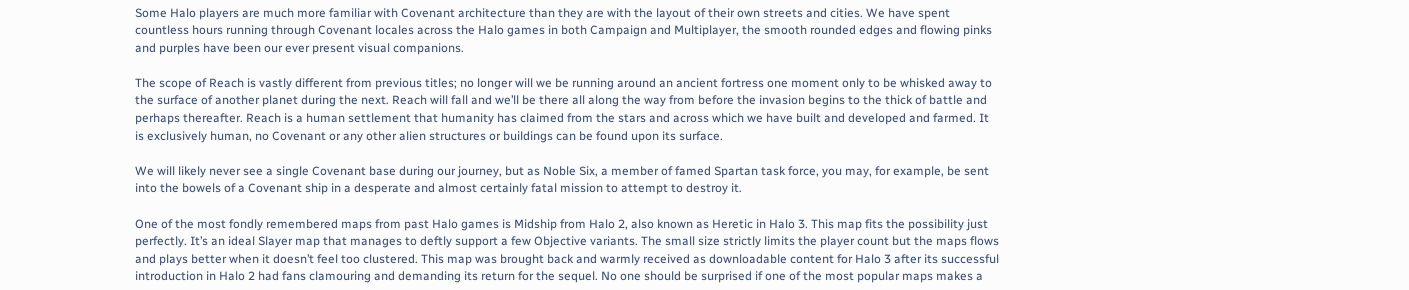Some Halo players are much more familiar with Covenant architecture than they are with the layout of their own streets and cities. We have spent countless hours running through Covenant locales across the Halo games in both Campaign and Multiplayer, the smooth rounded edges and flowing pinks and purples have been our ever present visual companions.

The scope of Reach is vastly different from previous titles; no longer will we be running around an ancient fortress one moment only to be whisked away to the surface of another planet during the next. Reach will fall and we’ll be there all along the way from before the invasion begins to the thick of battle and perhaps thereafter. Reach is a human settlement that humanity has claimed from the stars and across which we have built and developed and farmed. It is exclusively human, no Covenant or any other alien structures or buildings can be found upon its surface.

We will likely never see a single Covenant base during our journey, but as Noble Six, a member of famed Spartan task force, you may, for example, be sent into the bowels of a Covenant ship in a desperate and almost certainly fatal mission to attempt to destroy it.

One of the most fondly remembered maps from past Halo games is Midship from Halo 2, also known as Heretic in Halo 3. This map fits the possibility just perfectly. It’s an ideal Slayer map that manages to deftly support a few Objective variants. The small size strictly limits the player count but the maps flows and plays better when it doesn’t feel too clustered. This map was brought back and warmly received as downloadable content for Halo 3 after its successful introduction in Halo 2 had fans clamouring and demanding its return for the sequel. No one should be surprised if one of the most popular maps makes a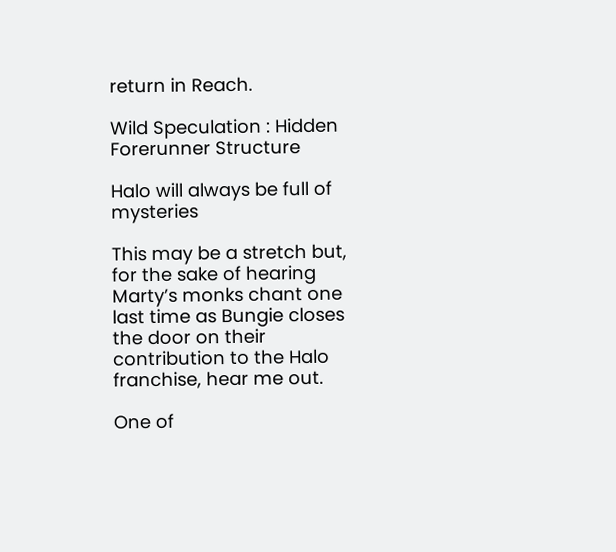return in Reach.

Wild Speculation : Hidden Forerunner Structure

Halo will always be full of mysteries

This may be a stretch but, for the sake of hearing Marty’s monks chant one last time as Bungie closes the door on their contribution to the Halo franchise, hear me out.

One of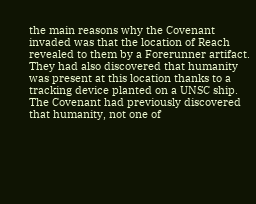the main reasons why the Covenant invaded was that the location of Reach revealed to them by a Forerunner artifact. They had also discovered that humanity was present at this location thanks to a tracking device planted on a UNSC ship. The Covenant had previously discovered that humanity, not one of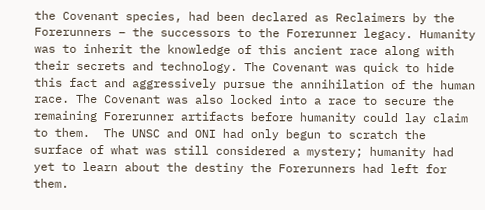the Covenant species, had been declared as Reclaimers by the Forerunners – the successors to the Forerunner legacy. Humanity was to inherit the knowledge of this ancient race along with their secrets and technology. The Covenant was quick to hide this fact and aggressively pursue the annihilation of the human race. The Covenant was also locked into a race to secure the remaining Forerunner artifacts before humanity could lay claim to them.  The UNSC and ONI had only begun to scratch the surface of what was still considered a mystery; humanity had yet to learn about the destiny the Forerunners had left for them.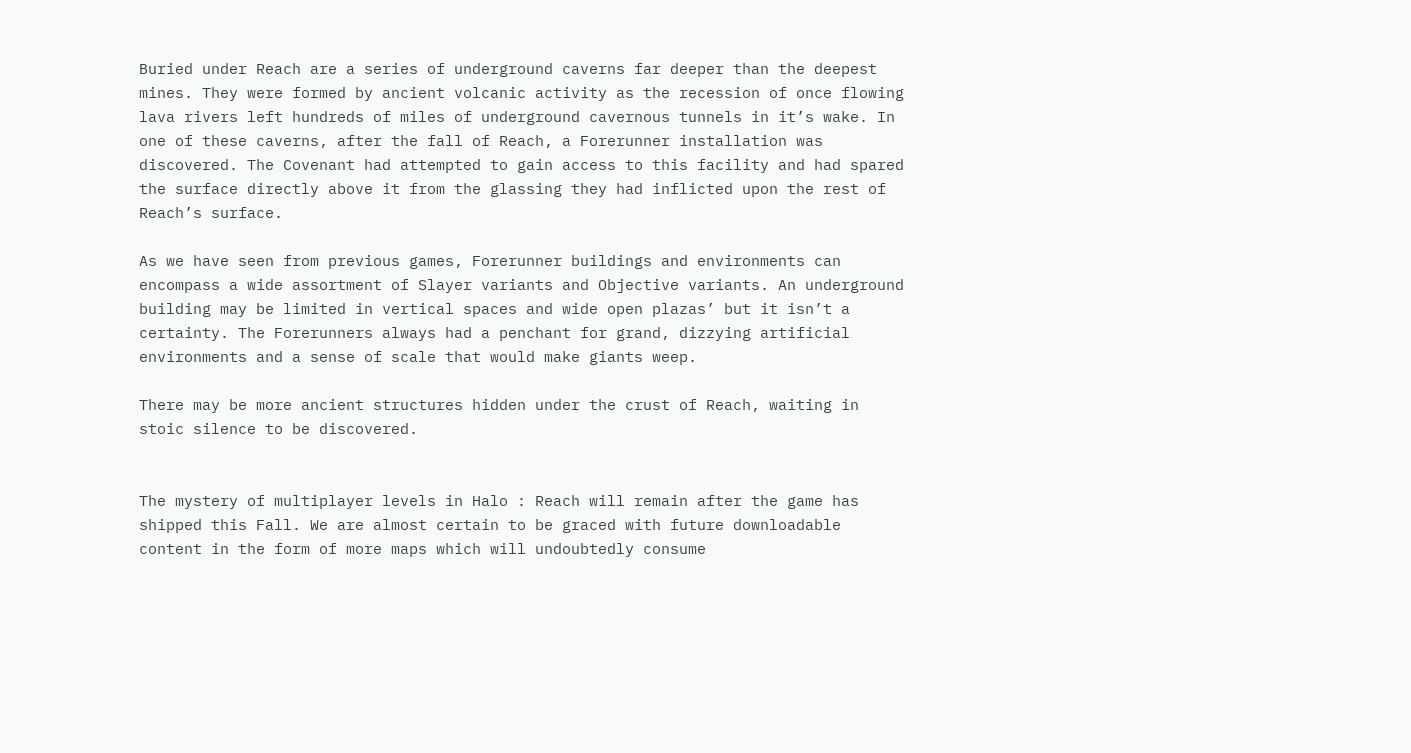Buried under Reach are a series of underground caverns far deeper than the deepest mines. They were formed by ancient volcanic activity as the recession of once flowing lava rivers left hundreds of miles of underground cavernous tunnels in it’s wake. In one of these caverns, after the fall of Reach, a Forerunner installation was discovered. The Covenant had attempted to gain access to this facility and had spared the surface directly above it from the glassing they had inflicted upon the rest of Reach’s surface.

As we have seen from previous games, Forerunner buildings and environments can encompass a wide assortment of Slayer variants and Objective variants. An underground building may be limited in vertical spaces and wide open plazas’ but it isn’t a certainty. The Forerunners always had a penchant for grand, dizzying artificial environments and a sense of scale that would make giants weep.

There may be more ancient structures hidden under the crust of Reach, waiting in stoic silence to be discovered.


The mystery of multiplayer levels in Halo : Reach will remain after the game has shipped this Fall. We are almost certain to be graced with future downloadable content in the form of more maps which will undoubtedly consume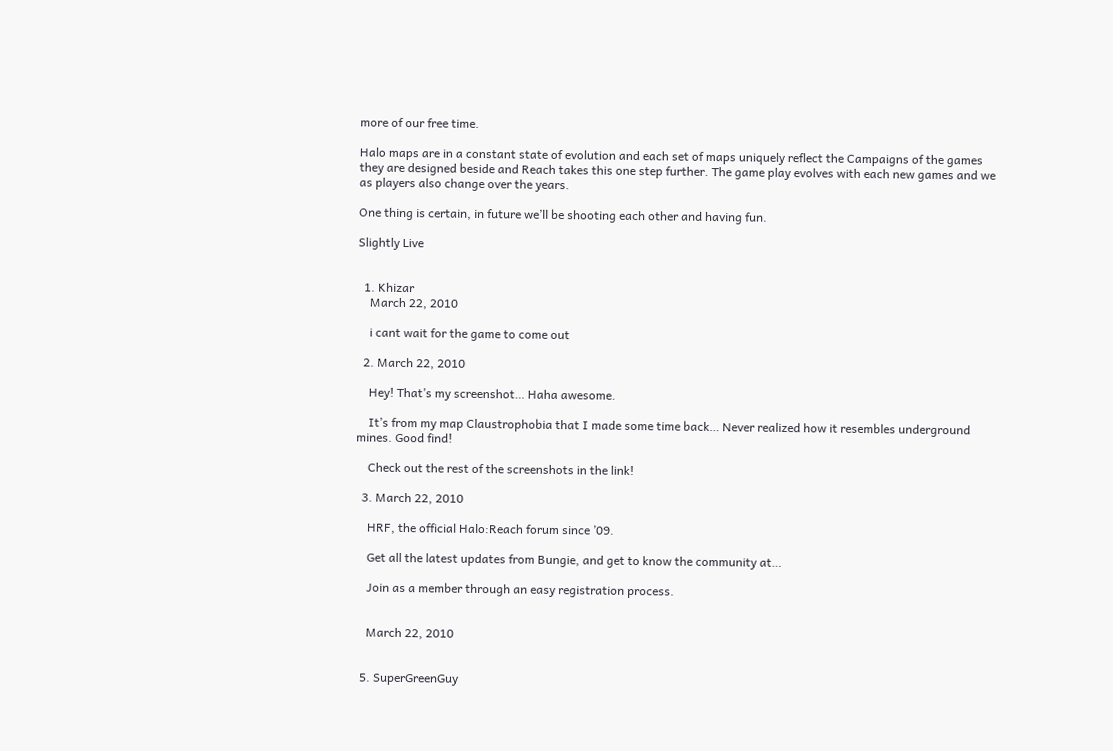more of our free time.

Halo maps are in a constant state of evolution and each set of maps uniquely reflect the Campaigns of the games they are designed beside and Reach takes this one step further. The game play evolves with each new games and we as players also change over the years.

One thing is certain, in future we’ll be shooting each other and having fun.

Slightly Live


  1. Khizar
    March 22, 2010

    i cant wait for the game to come out

  2. March 22, 2010

    Hey! That’s my screenshot… Haha awesome.

    It’s from my map Claustrophobia that I made some time back… Never realized how it resembles underground mines. Good find!

    Check out the rest of the screenshots in the link!

  3. March 22, 2010

    HRF, the official Halo:Reach forum since ’09.

    Get all the latest updates from Bungie, and get to know the community at…

    Join as a member through an easy registration process.


    March 22, 2010


  5. SuperGreenGuy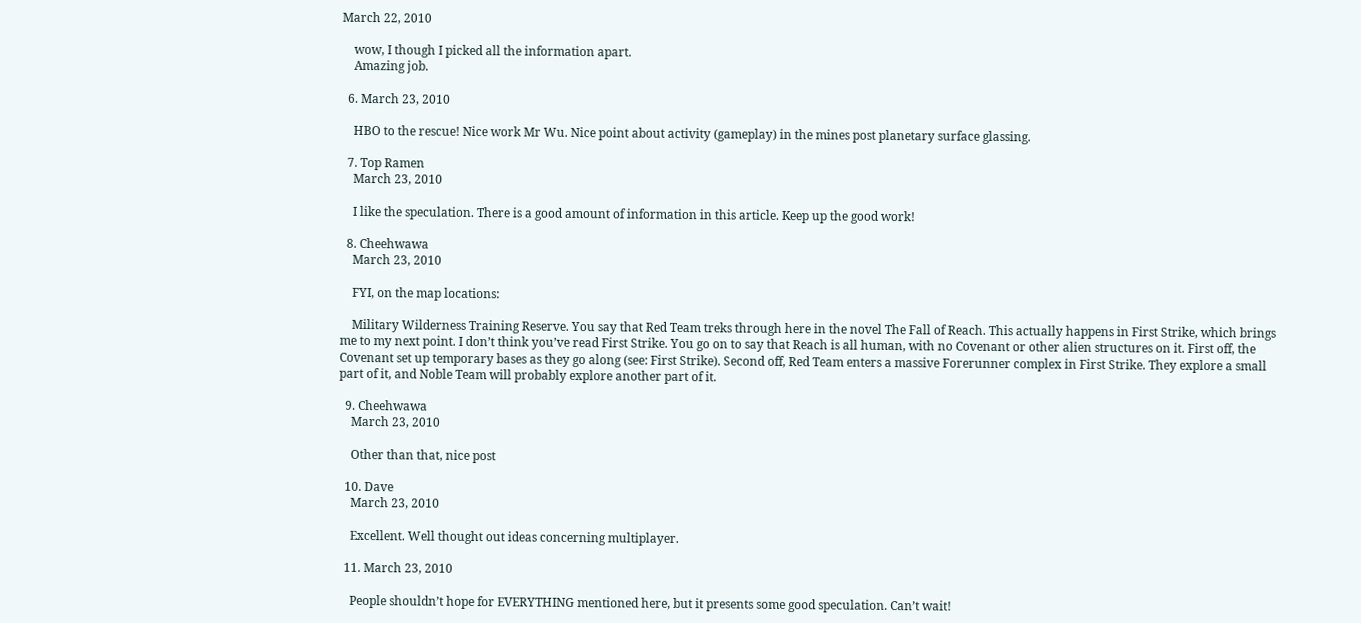March 22, 2010

    wow, I though I picked all the information apart.
    Amazing job.

  6. March 23, 2010

    HBO to the rescue! Nice work Mr Wu. Nice point about activity (gameplay) in the mines post planetary surface glassing.

  7. Top Ramen
    March 23, 2010

    I like the speculation. There is a good amount of information in this article. Keep up the good work!

  8. Cheehwawa
    March 23, 2010

    FYI, on the map locations:

    Military Wilderness Training Reserve. You say that Red Team treks through here in the novel The Fall of Reach. This actually happens in First Strike, which brings me to my next point. I don’t think you’ve read First Strike. You go on to say that Reach is all human, with no Covenant or other alien structures on it. First off, the Covenant set up temporary bases as they go along (see: First Strike). Second off, Red Team enters a massive Forerunner complex in First Strike. They explore a small part of it, and Noble Team will probably explore another part of it.

  9. Cheehwawa
    March 23, 2010

    Other than that, nice post

  10. Dave
    March 23, 2010

    Excellent. Well thought out ideas concerning multiplayer.

  11. March 23, 2010

    People shouldn’t hope for EVERYTHING mentioned here, but it presents some good speculation. Can’t wait!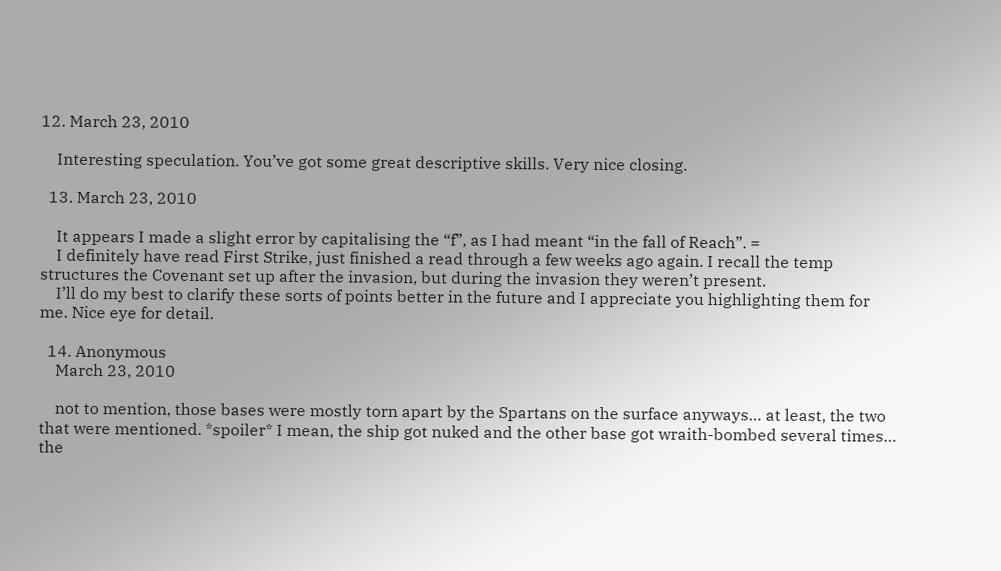12. March 23, 2010

    Interesting speculation. You’ve got some great descriptive skills. Very nice closing.

  13. March 23, 2010

    It appears I made a slight error by capitalising the “f”, as I had meant “in the fall of Reach”. =
    I definitely have read First Strike, just finished a read through a few weeks ago again. I recall the temp structures the Covenant set up after the invasion, but during the invasion they weren’t present.
    I’ll do my best to clarify these sorts of points better in the future and I appreciate you highlighting them for me. Nice eye for detail.

  14. Anonymous
    March 23, 2010

    not to mention, those bases were mostly torn apart by the Spartans on the surface anyways… at least, the two that were mentioned. *spoiler* I mean, the ship got nuked and the other base got wraith-bombed several times… the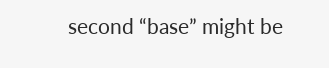second “base” might be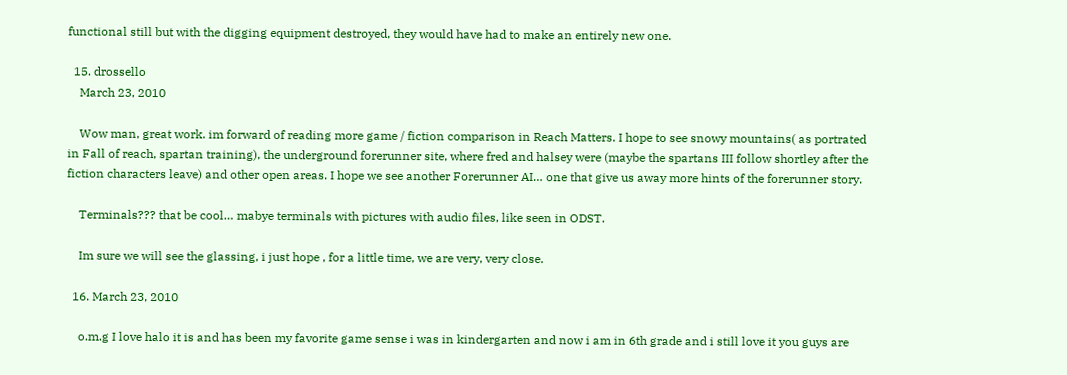functional still but with the digging equipment destroyed, they would have had to make an entirely new one.

  15. drossello
    March 23, 2010

    Wow man, great work. im forward of reading more game / fiction comparison in Reach Matters. I hope to see snowy mountains( as portrated in Fall of reach, spartan training), the underground forerunner site, where fred and halsey were (maybe the spartans III follow shortley after the fiction characters leave) and other open areas. I hope we see another Forerunner AI… one that give us away more hints of the forerunner story.

    Terminals??? that be cool… mabye terminals with pictures with audio files, like seen in ODST.

    Im sure we will see the glassing, i just hope , for a little time, we are very, very close.

  16. March 23, 2010

    o.m.g I love halo it is and has been my favorite game sense i was in kindergarten and now i am in 6th grade and i still love it you guys are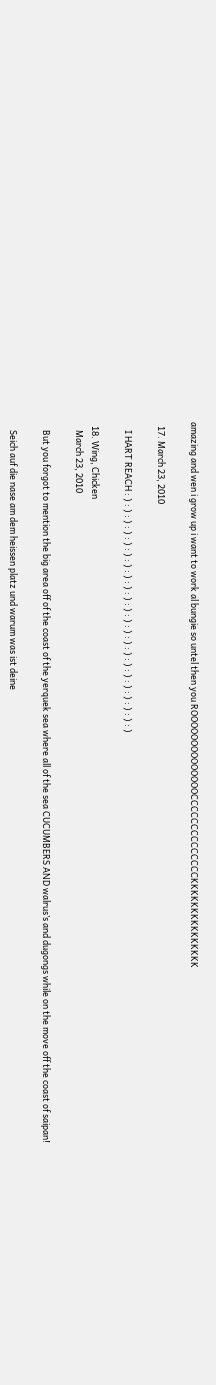amazing and wen i grow up i want to work al bungie so untel then you ROOOOOOOOOOOOOOCCCCCCCCCCCCCCKKKKKKKKKKKKKKK

  17. March 23, 2010

    I HART REACH : ) : ) : ) : ) : ) : ) : ) : ) : ) : ) : ) : ) : ) : ) : ) : ) : ) : ) : ) : ) : ) : )

  18. Wing, Chicken
    March 23, 2010

    But you forgot to mention the big area off of the coast of the yerquek sea where all of the sea CUCUMBERS AND walrus’s and dugongs while on the move off the coast of saipan!

    Seich auf die nase am dem heissen platz und warum was ist deine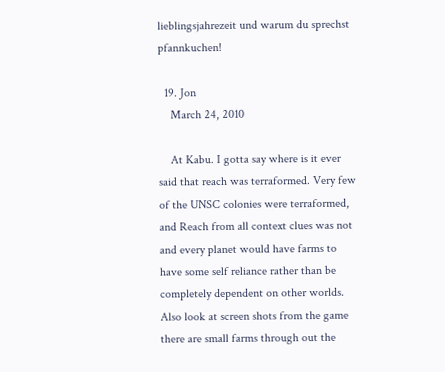lieblingsjahrezeit und warum du sprechst pfannkuchen!

  19. Jon
    March 24, 2010

    At Kabu. I gotta say where is it ever said that reach was terraformed. Very few of the UNSC colonies were terraformed, and Reach from all context clues was not and every planet would have farms to have some self reliance rather than be completely dependent on other worlds. Also look at screen shots from the game there are small farms through out the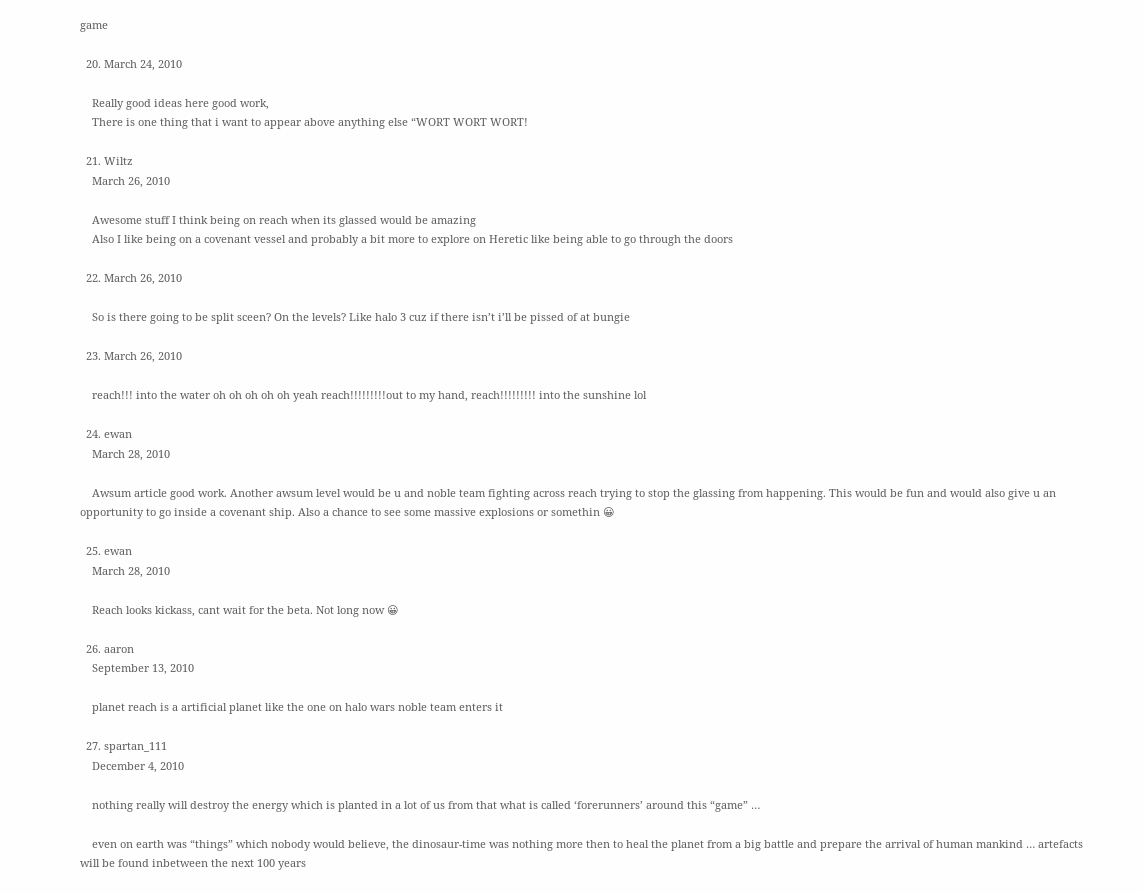game

  20. March 24, 2010

    Really good ideas here good work,
    There is one thing that i want to appear above anything else “WORT WORT WORT!

  21. Wiltz
    March 26, 2010

    Awesome stuff I think being on reach when its glassed would be amazing
    Also I like being on a covenant vessel and probably a bit more to explore on Heretic like being able to go through the doors

  22. March 26, 2010

    So is there going to be split sceen? On the levels? Like halo 3 cuz if there isn’t i’ll be pissed of at bungie

  23. March 26, 2010

    reach!!! into the water oh oh oh oh oh yeah reach!!!!!!!!!out to my hand, reach!!!!!!!!! into the sunshine lol

  24. ewan
    March 28, 2010

    Awsum article good work. Another awsum level would be u and noble team fighting across reach trying to stop the glassing from happening. This would be fun and would also give u an opportunity to go inside a covenant ship. Also a chance to see some massive explosions or somethin 😀

  25. ewan
    March 28, 2010

    Reach looks kickass, cant wait for the beta. Not long now 😀

  26. aaron
    September 13, 2010

    planet reach is a artificial planet like the one on halo wars noble team enters it

  27. spartan_111
    December 4, 2010

    nothing really will destroy the energy which is planted in a lot of us from that what is called ‘forerunners’ around this “game” …

    even on earth was “things” which nobody would believe, the dinosaur-time was nothing more then to heal the planet from a big battle and prepare the arrival of human mankind … artefacts will be found inbetween the next 100 years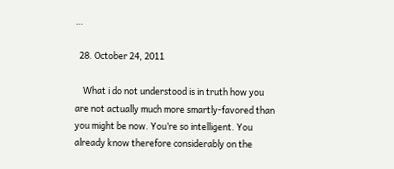…

  28. October 24, 2011

    What i do not understood is in truth how you are not actually much more smartly-favored than you might be now. You’re so intelligent. You already know therefore considerably on the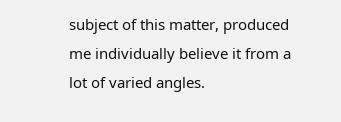subject of this matter, produced me individually believe it from a lot of varied angles.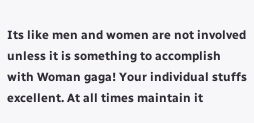Its like men and women are not involved unless it is something to accomplish with Woman gaga! Your individual stuffs excellent. At all times maintain it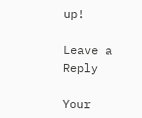up!

Leave a Reply

Your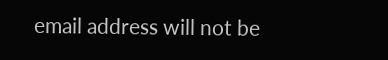email address will not be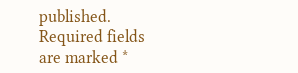published. Required fields are marked *